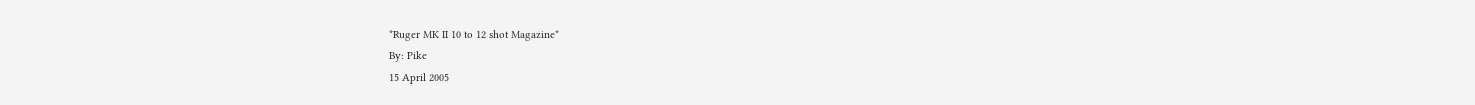*Ruger MK II 10 to 12 shot Magazine*
By: Pike
15 April 2005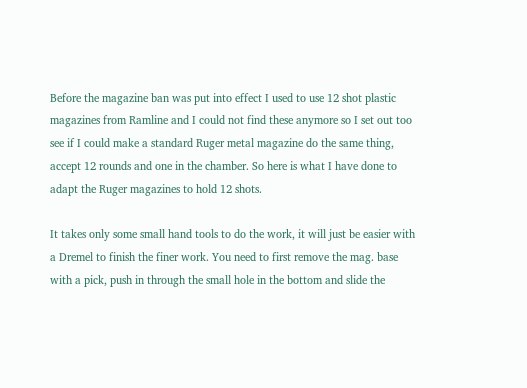Before the magazine ban was put into effect I used to use 12 shot plastic magazines from Ramline and I could not find these anymore so I set out too see if I could make a standard Ruger metal magazine do the same thing, accept 12 rounds and one in the chamber. So here is what I have done to adapt the Ruger magazines to hold 12 shots.

It takes only some small hand tools to do the work, it will just be easier with a Dremel to finish the finer work. You need to first remove the mag. base with a pick, push in through the small hole in the bottom and slide the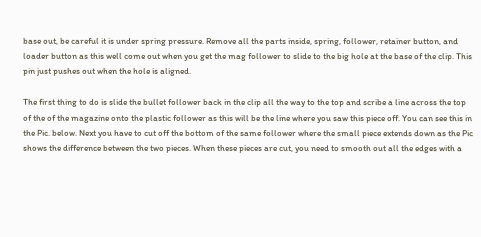base out, be careful it is under spring pressure. Remove all the parts inside, spring, follower, retainer button, and loader button as this well come out when you get the mag follower to slide to the big hole at the base of the clip. This pin just pushes out when the hole is aligned.

The first thing to do is slide the bullet follower back in the clip all the way to the top and scribe a line across the top of the of the magazine onto the plastic follower as this will be the line where you saw this piece off. You can see this in the Pic. below. Next you have to cut off the bottom of the same follower where the small piece extends down as the Pic shows the difference between the two pieces. When these pieces are cut, you need to smooth out all the edges with a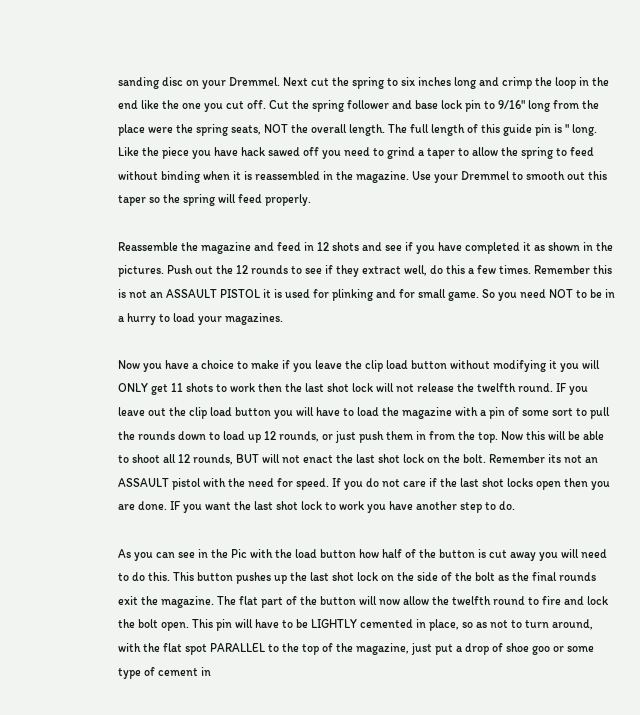sanding disc on your Dremmel. Next cut the spring to six inches long and crimp the loop in the end like the one you cut off. Cut the spring follower and base lock pin to 9/16" long from the place were the spring seats, NOT the overall length. The full length of this guide pin is " long. Like the piece you have hack sawed off you need to grind a taper to allow the spring to feed without binding when it is reassembled in the magazine. Use your Dremmel to smooth out this taper so the spring will feed properly.

Reassemble the magazine and feed in 12 shots and see if you have completed it as shown in the pictures. Push out the 12 rounds to see if they extract well, do this a few times. Remember this is not an ASSAULT PISTOL it is used for plinking and for small game. So you need NOT to be in a hurry to load your magazines.

Now you have a choice to make if you leave the clip load button without modifying it you will ONLY get 11 shots to work then the last shot lock will not release the twelfth round. IF you leave out the clip load button you will have to load the magazine with a pin of some sort to pull the rounds down to load up 12 rounds, or just push them in from the top. Now this will be able to shoot all 12 rounds, BUT will not enact the last shot lock on the bolt. Remember its not an ASSAULT pistol with the need for speed. If you do not care if the last shot locks open then you are done. IF you want the last shot lock to work you have another step to do.

As you can see in the Pic with the load button how half of the button is cut away you will need to do this. This button pushes up the last shot lock on the side of the bolt as the final rounds exit the magazine. The flat part of the button will now allow the twelfth round to fire and lock the bolt open. This pin will have to be LIGHTLY cemented in place, so as not to turn around, with the flat spot PARALLEL to the top of the magazine, just put a drop of shoe goo or some type of cement in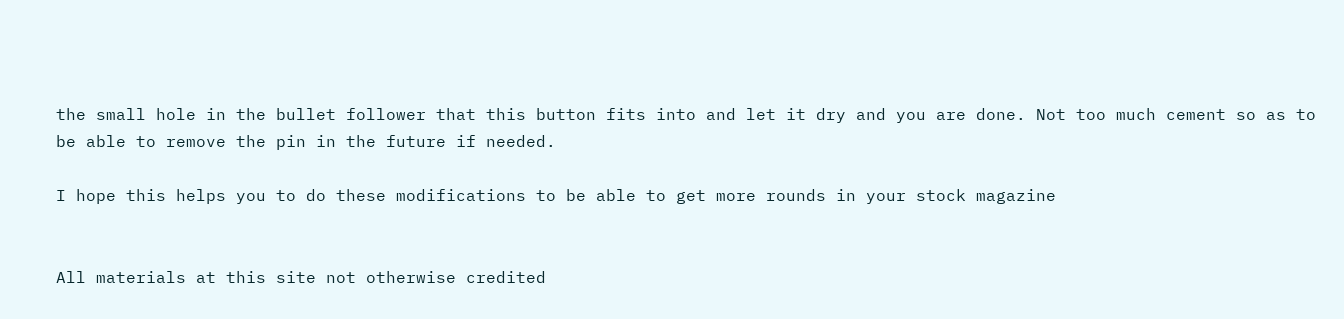the small hole in the bullet follower that this button fits into and let it dry and you are done. Not too much cement so as to be able to remove the pin in the future if needed.

I hope this helps you to do these modifications to be able to get more rounds in your stock magazine


All materials at this site not otherwise credited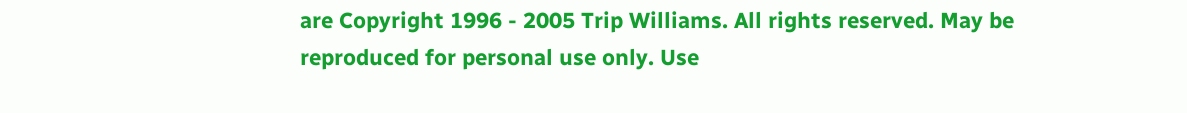are Copyright 1996 - 2005 Trip Williams. All rights reserved. May be reproduced for personal use only. Use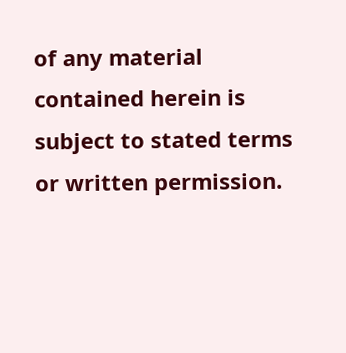of any material contained herein is subject to stated terms or written permission.